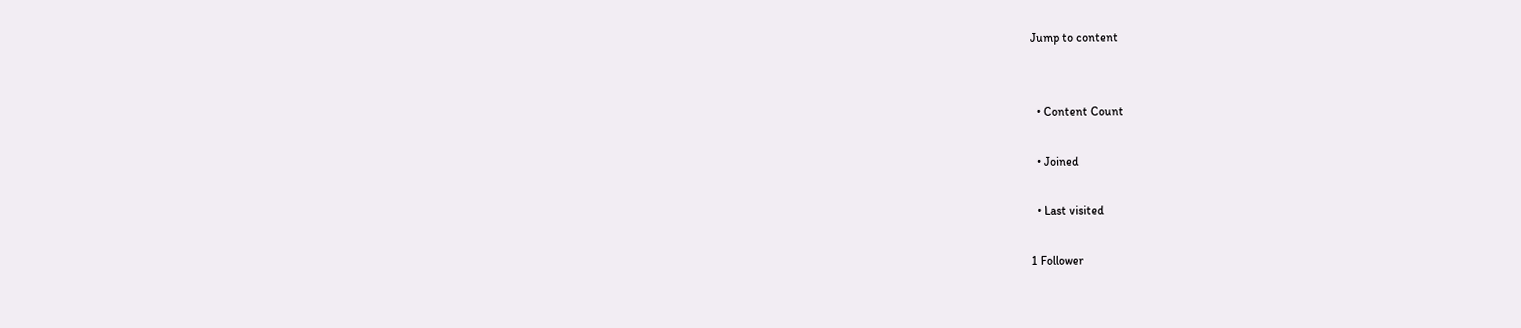Jump to content


  • Content Count

  • Joined

  • Last visited

1 Follower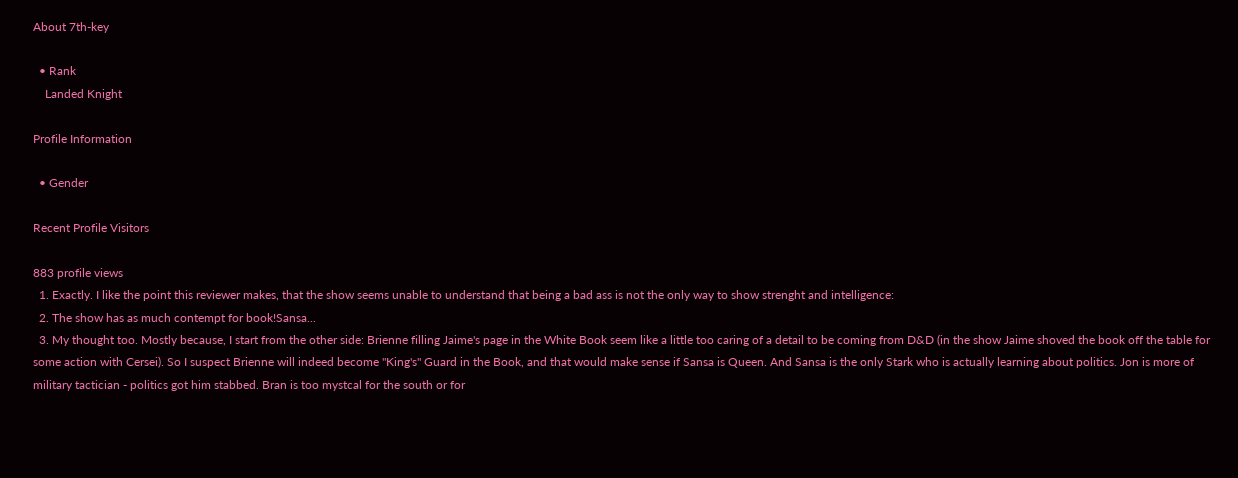About 7th-key

  • Rank
    Landed Knight

Profile Information

  • Gender

Recent Profile Visitors

883 profile views
  1. Exactly. I like the point this reviewer makes, that the show seems unable to understand that being a bad ass is not the only way to show strenght and intelligence:
  2. The show has as much contempt for book!Sansa...
  3. My thought too. Mostly because, I start from the other side: Brienne filling Jaime's page in the White Book seem like a little too caring of a detail to be coming from D&D (in the show Jaime shoved the book off the table for some action with Cersei). So I suspect Brienne will indeed become "King's" Guard in the Book, and that would make sense if Sansa is Queen. And Sansa is the only Stark who is actually learning about politics. Jon is more of military tactician - politics got him stabbed. Bran is too mystcal for the south or for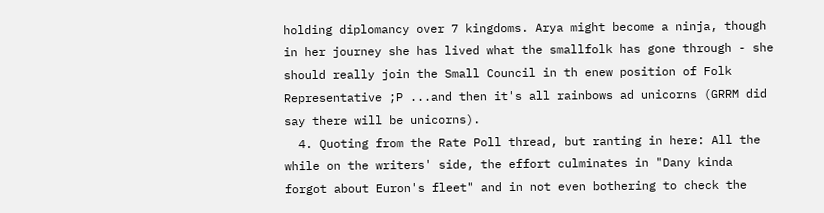holding diplomancy over 7 kingdoms. Arya might become a ninja, though in her journey she has lived what the smallfolk has gone through - she should really join the Small Council in th enew position of Folk Representative ;P ...and then it's all rainbows ad unicorns (GRRM did say there will be unicorns).
  4. Quoting from the Rate Poll thread, but ranting in here: All the while on the writers' side, the effort culminates in "Dany kinda forgot about Euron's fleet" and in not even bothering to check the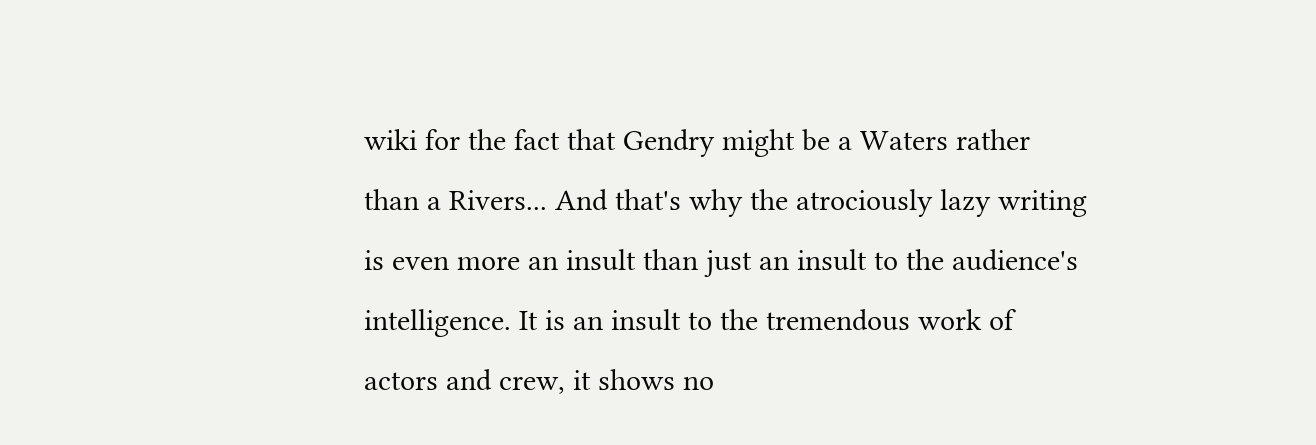wiki for the fact that Gendry might be a Waters rather than a Rivers... And that's why the atrociously lazy writing is even more an insult than just an insult to the audience's intelligence. It is an insult to the tremendous work of actors and crew, it shows no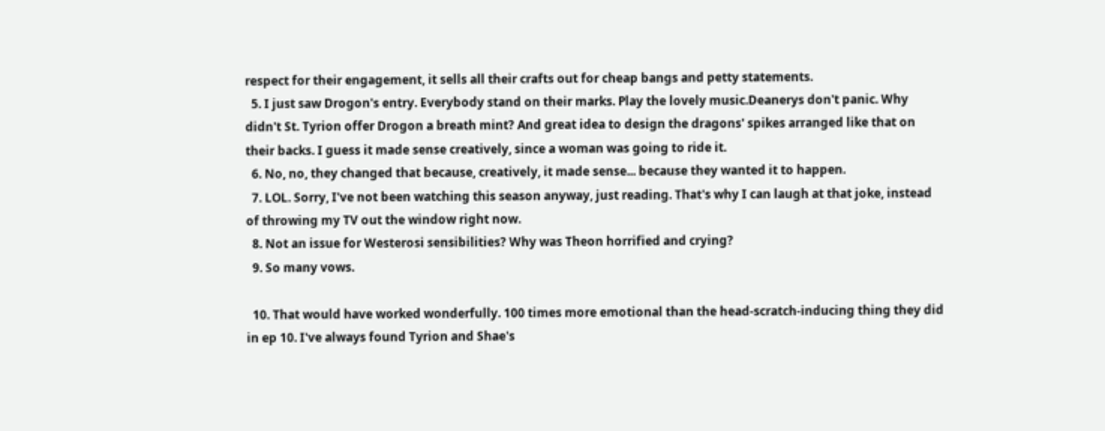respect for their engagement, it sells all their crafts out for cheap bangs and petty statements.
  5. I just saw Drogon's entry. Everybody stand on their marks. Play the lovely music.Deanerys don't panic. Why didn't St. Tyrion offer Drogon a breath mint? And great idea to design the dragons' spikes arranged like that on their backs. I guess it made sense creatively, since a woman was going to ride it.
  6. No, no, they changed that because, creatively, it made sense... because they wanted it to happen.
  7. LOL. Sorry, I've not been watching this season anyway, just reading. That's why I can laugh at that joke, instead of throwing my TV out the window right now.
  8. Not an issue for Westerosi sensibilities? Why was Theon horrified and crying?
  9. So many vows.

  10. That would have worked wonderfully. 100 times more emotional than the head-scratch-inducing thing they did in ep 10. I've always found Tyrion and Shae's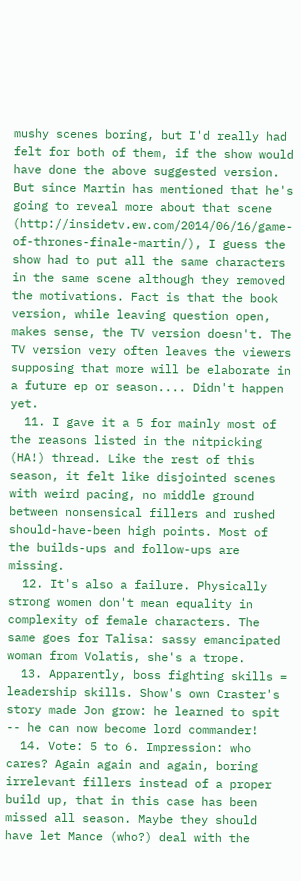mushy scenes boring, but I'd really had felt for both of them, if the show would have done the above suggested version. But since Martin has mentioned that he's going to reveal more about that scene (http://insidetv.ew.com/2014/06/16/game-of-thrones-finale-martin/), I guess the show had to put all the same characters in the same scene although they removed the motivations. Fact is that the book version, while leaving question open, makes sense, the TV version doesn't. The TV version very often leaves the viewers supposing that more will be elaborate in a future ep or season.... Didn't happen yet.
  11. I gave it a 5 for mainly most of the reasons listed in the nitpicking (HA!) thread. Like the rest of this season, it felt like disjointed scenes with weird pacing, no middle ground between nonsensical fillers and rushed should-have-been high points. Most of the builds-ups and follow-ups are missing.
  12. It's also a failure. Physically strong women don't mean equality in complexity of female characters. The same goes for Talisa: sassy emancipated woman from Volatis, she's a trope.
  13. Apparently, boss fighting skills = leadership skills. Show's own Craster's story made Jon grow: he learned to spit -- he can now become lord commander!
  14. Vote: 5 to 6. Impression: who cares? Again again and again, boring irrelevant fillers instead of a proper build up, that in this case has been missed all season. Maybe they should have let Mance (who?) deal with the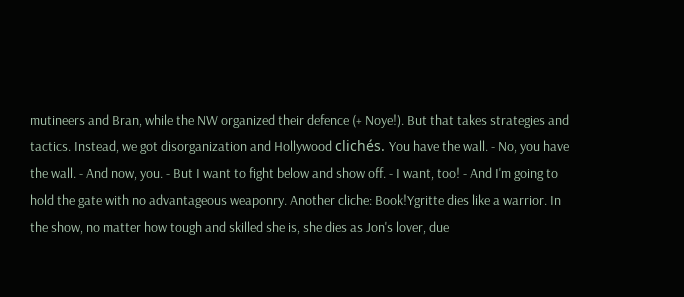mutineers and Bran, while the NW organized their defence (+ Noye!). But that takes strategies and tactics. Instead, we got disorganization and Hollywood clichés. You have the wall. - No, you have the wall. - And now, you. - But I want to fight below and show off. - I want, too! - And I'm going to hold the gate with no advantageous weaponry. Another cliche: Book!Ygritte dies like a warrior. In the show, no matter how tough and skilled she is, she dies as Jon's lover, due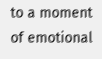to a moment of emotional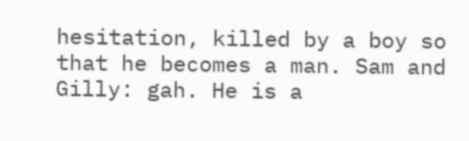hesitation, killed by a boy so that he becomes a man. Sam and Gilly: gah. He is a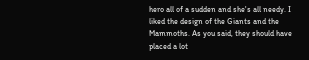hero all of a sudden and she's all needy. I liked the design of the Giants and the Mammoths. As you said, they should have placed a lot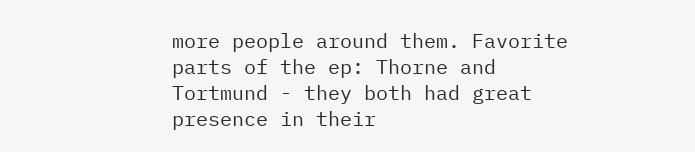more people around them. Favorite parts of the ep: Thorne and Tortmund - they both had great presence in their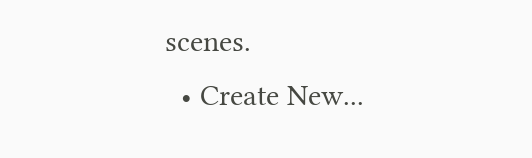scenes.
  • Create New...